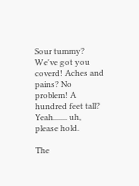Sour tummy? We've got you coverd! Aches and pains? No problem! A hundred feet tall? Yeah....... uh, please hold.

The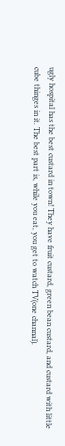ugly hospital has the best custard in town! They have fruit custard, green bean custard, and custard with little cube thinges in it. The best part is, while you eat, you get to watch TV(one channal).